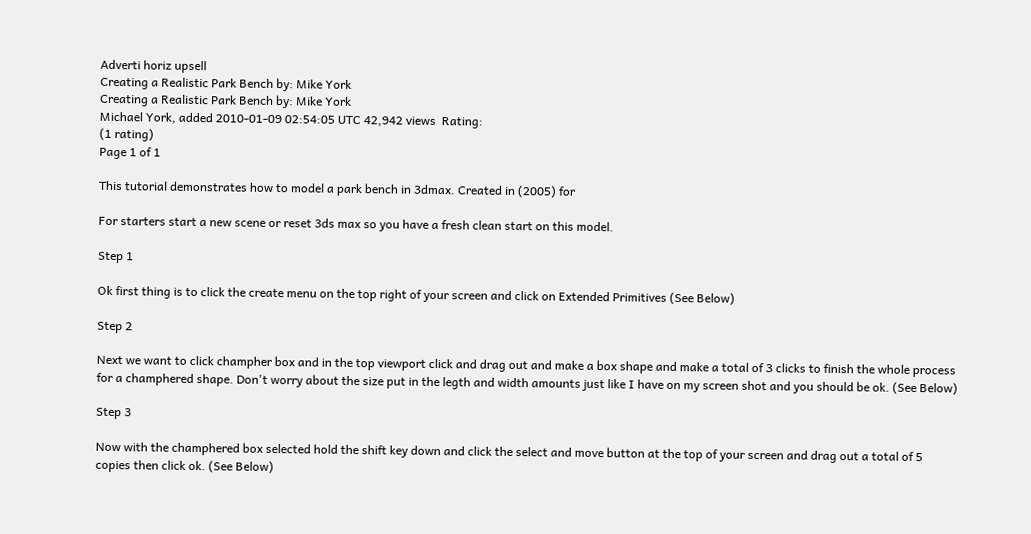Adverti horiz upsell
Creating a Realistic Park Bench by: Mike York
Creating a Realistic Park Bench by: Mike York
Michael York, added 2010-01-09 02:54:05 UTC 42,942 views  Rating:
(1 rating)
Page 1 of 1

This tutorial demonstrates how to model a park bench in 3dmax. Created in (2005) for

For starters start a new scene or reset 3ds max so you have a fresh clean start on this model.

Step 1

Ok first thing is to click the create menu on the top right of your screen and click on Extended Primitives (See Below)

Step 2

Next we want to click champher box and in the top viewport click and drag out and make a box shape and make a total of 3 clicks to finish the whole process for a champhered shape. Don't worry about the size put in the legth and width amounts just like I have on my screen shot and you should be ok. (See Below)

Step 3

Now with the champhered box selected hold the shift key down and click the select and move button at the top of your screen and drag out a total of 5 copies then click ok. (See Below)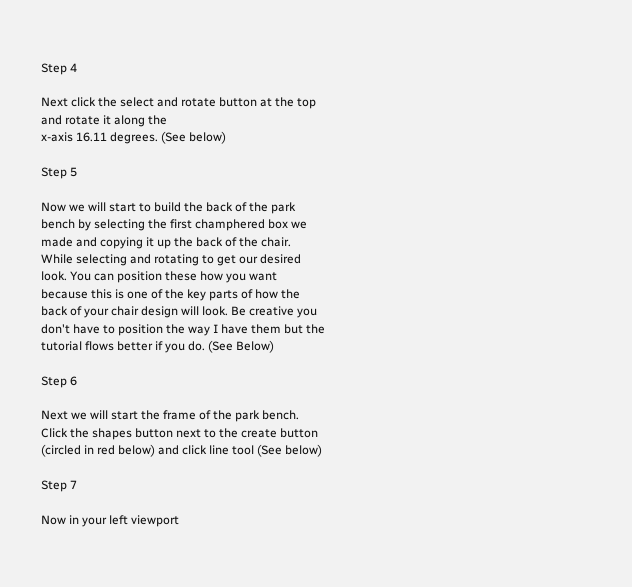Step 4

Next click the select and rotate button at the top and rotate it along the
x-axis 16.11 degrees. (See below)

Step 5

Now we will start to build the back of the park bench by selecting the first champhered box we made and copying it up the back of the chair. While selecting and rotating to get our desired look. You can position these how you want because this is one of the key parts of how the back of your chair design will look. Be creative you don't have to position the way I have them but the tutorial flows better if you do. (See Below)

Step 6

Next we will start the frame of the park bench. Click the shapes button next to the create button (circled in red below) and click line tool (See below)

Step 7

Now in your left viewport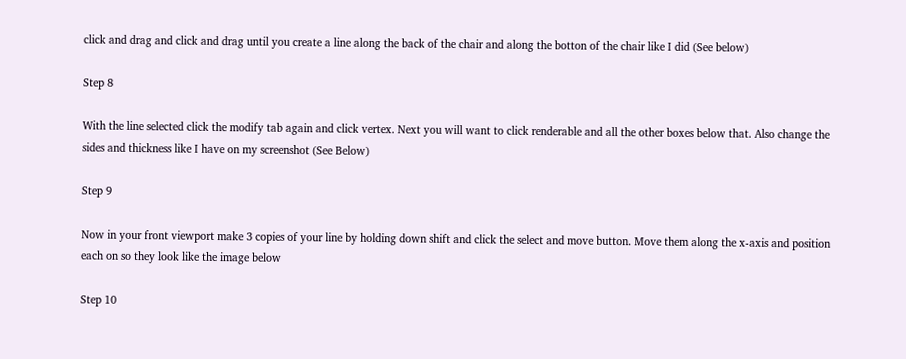click and drag and click and drag until you create a line along the back of the chair and along the botton of the chair like I did (See below)

Step 8

With the line selected click the modify tab again and click vertex. Next you will want to click renderable and all the other boxes below that. Also change the sides and thickness like I have on my screenshot (See Below)

Step 9

Now in your front viewport make 3 copies of your line by holding down shift and click the select and move button. Move them along the x-axis and position each on so they look like the image below

Step 10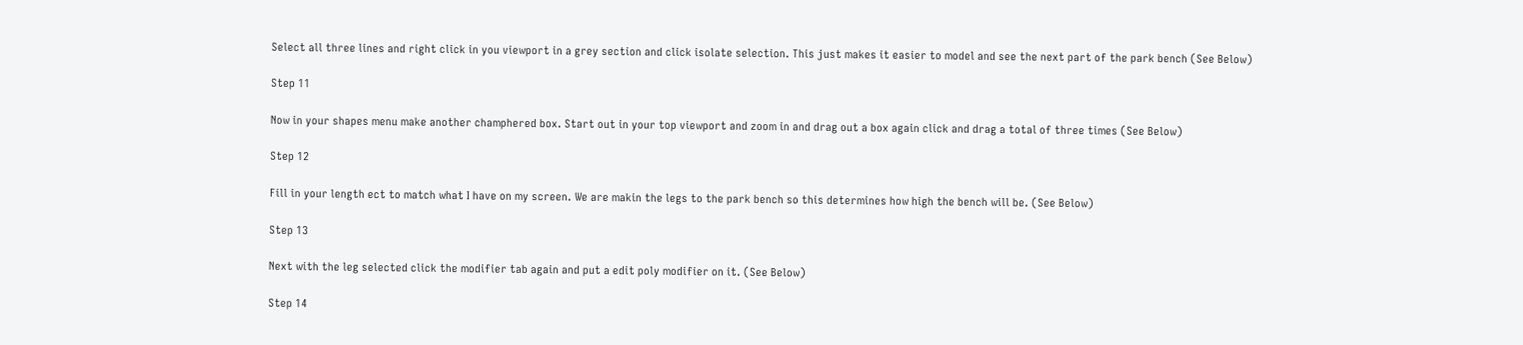Select all three lines and right click in you viewport in a grey section and click isolate selection. This just makes it easier to model and see the next part of the park bench (See Below)

Step 11

Now in your shapes menu make another champhered box. Start out in your top viewport and zoom in and drag out a box again click and drag a total of three times (See Below)

Step 12

Fill in your length ect to match what I have on my screen. We are makin the legs to the park bench so this determines how high the bench will be. (See Below)

Step 13

Next with the leg selected click the modifier tab again and put a edit poly modifier on it. (See Below)

Step 14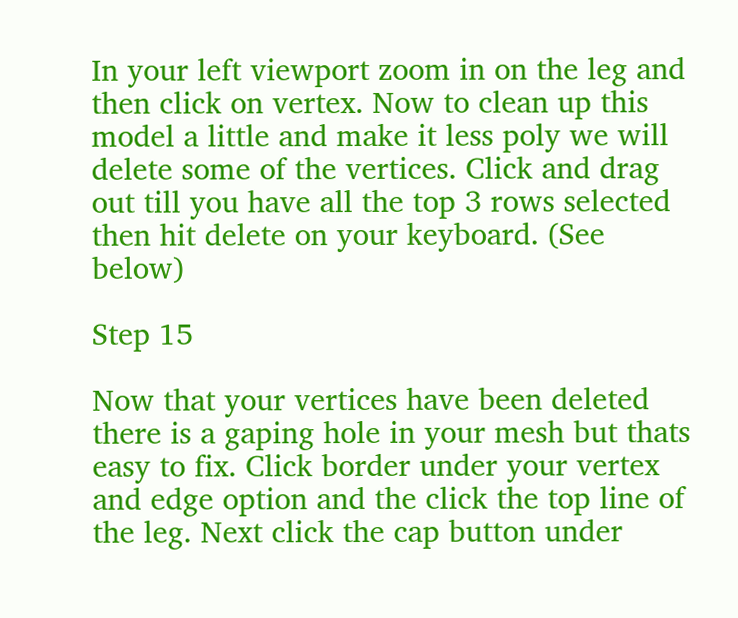In your left viewport zoom in on the leg and then click on vertex. Now to clean up this model a little and make it less poly we will delete some of the vertices. Click and drag out till you have all the top 3 rows selected then hit delete on your keyboard. (See below)

Step 15

Now that your vertices have been deleted there is a gaping hole in your mesh but thats easy to fix. Click border under your vertex and edge option and the click the top line of the leg. Next click the cap button under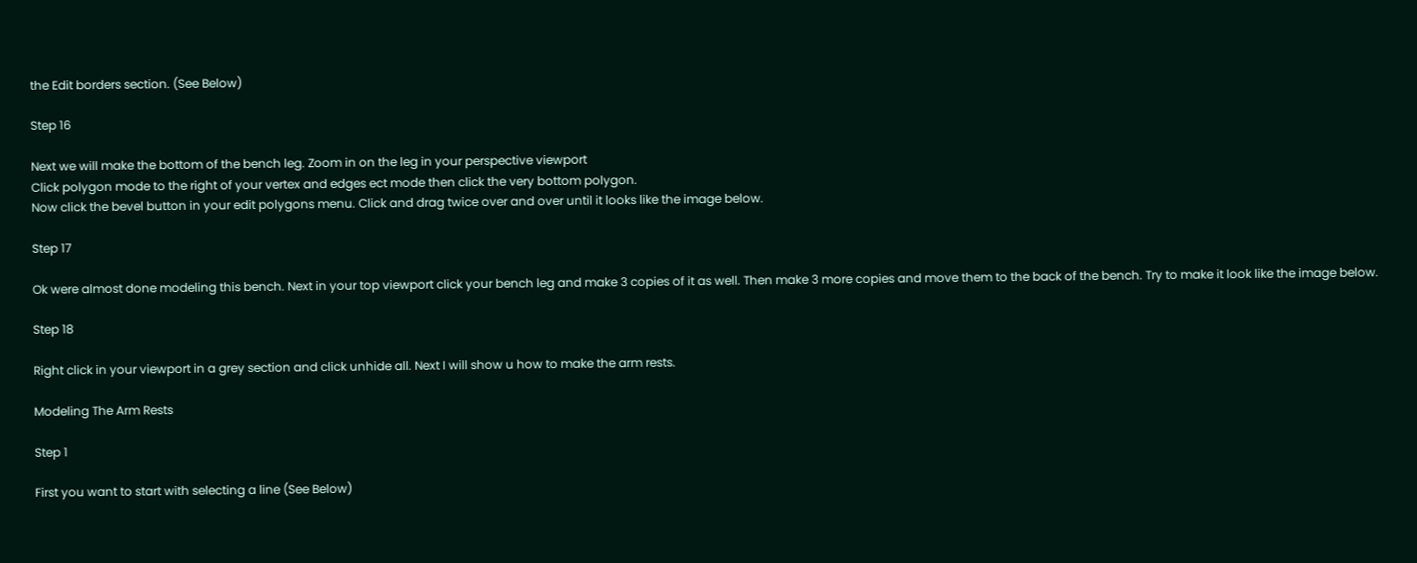the Edit borders section. (See Below)

Step 16

Next we will make the bottom of the bench leg. Zoom in on the leg in your perspective viewport
Click polygon mode to the right of your vertex and edges ect mode then click the very bottom polygon.
Now click the bevel button in your edit polygons menu. Click and drag twice over and over until it looks like the image below.

Step 17

Ok were almost done modeling this bench. Next in your top viewport click your bench leg and make 3 copies of it as well. Then make 3 more copies and move them to the back of the bench. Try to make it look like the image below.

Step 18

Right click in your viewport in a grey section and click unhide all. Next I will show u how to make the arm rests.

Modeling The Arm Rests

Step 1

First you want to start with selecting a line (See Below)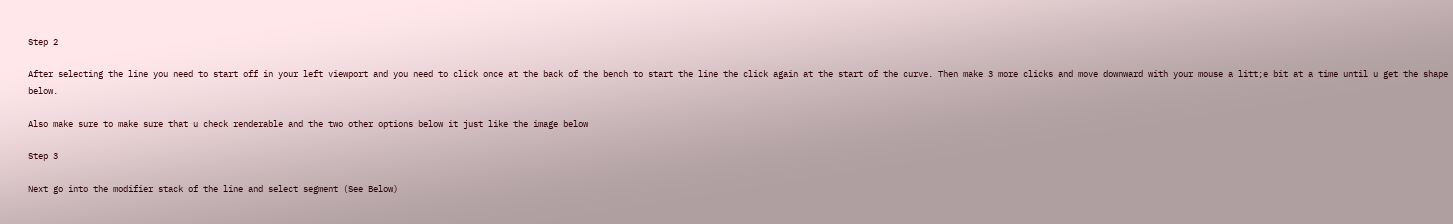Step 2

After selecting the line you need to start off in your left viewport and you need to click once at the back of the bench to start the line the click again at the start of the curve. Then make 3 more clicks and move downward with your mouse a litt;e bit at a time until u get the shape below.

Also make sure to make sure that u check renderable and the two other options below it just like the image below

Step 3

Next go into the modifier stack of the line and select segment (See Below)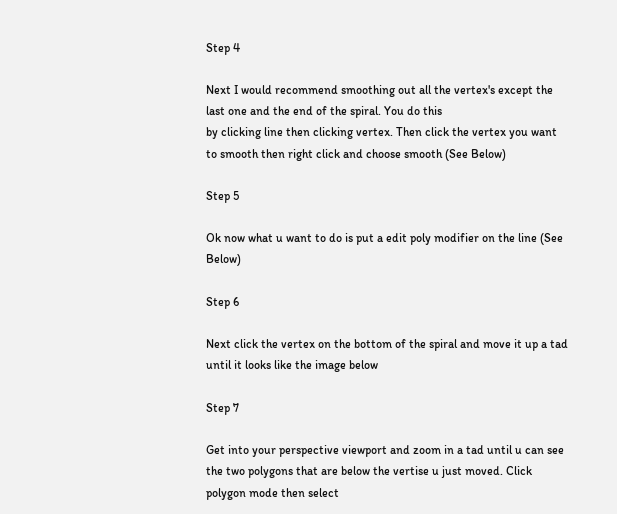Step 4

Next I would recommend smoothing out all the vertex's except the last one and the end of the spiral. You do this
by clicking line then clicking vertex. Then click the vertex you want to smooth then right click and choose smooth (See Below)

Step 5

Ok now what u want to do is put a edit poly modifier on the line (See Below)

Step 6

Next click the vertex on the bottom of the spiral and move it up a tad until it looks like the image below

Step 7

Get into your perspective viewport and zoom in a tad until u can see the two polygons that are below the vertise u just moved. Click polygon mode then select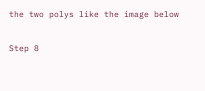the two polys like the image below

Step 8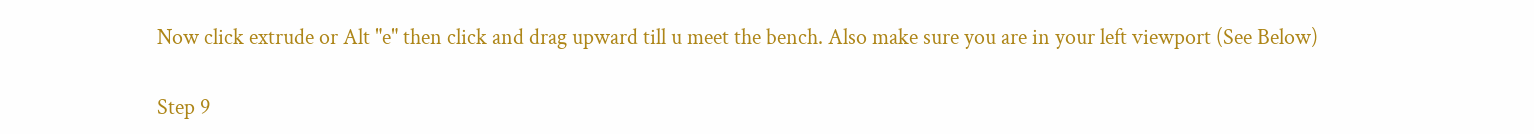Now click extrude or Alt "e" then click and drag upward till u meet the bench. Also make sure you are in your left viewport (See Below)

Step 9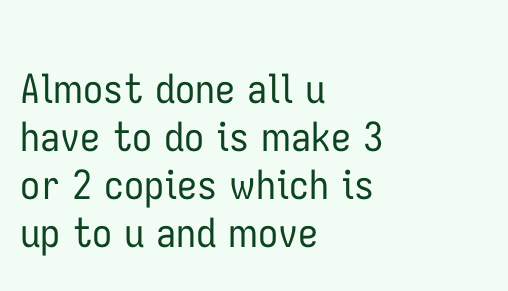Almost done all u have to do is make 3 or 2 copies which is up to u and move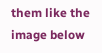them like the image below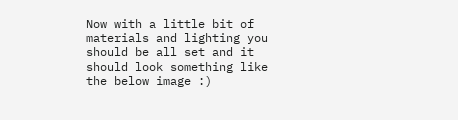Now with a little bit of materials and lighting you should be all set and it should look something like the below image :)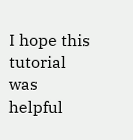I hope this tutorial was helpful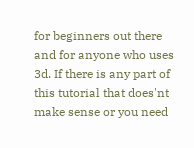for beginners out there and for anyone who uses 3d. If there is any part of this tutorial that does'nt make sense or you need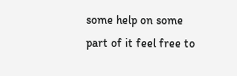some help on some part of it feel free to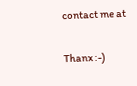contact me at

Thanx :-)